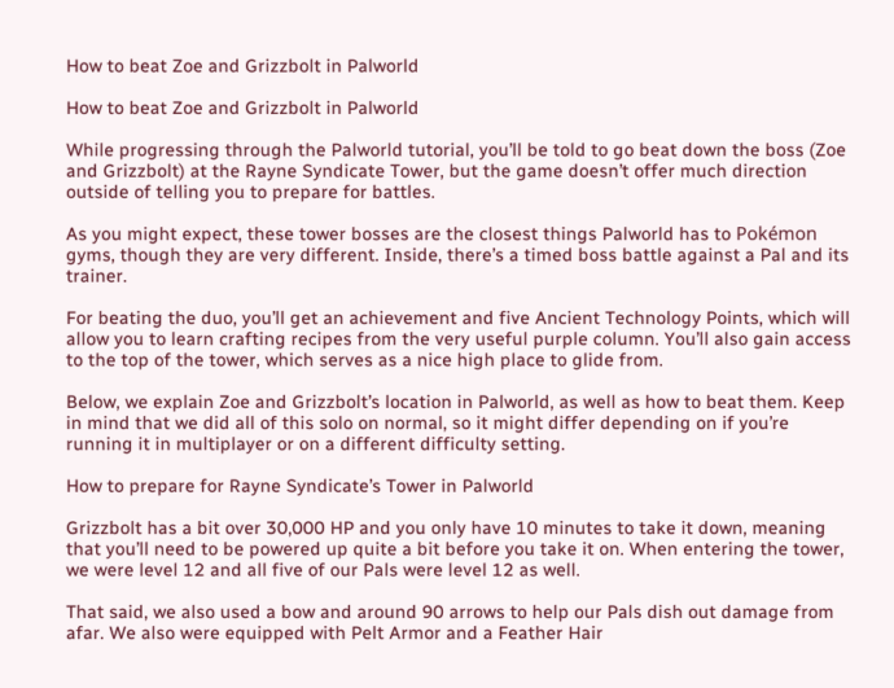How to beat Zoe and Grizzbolt in Palworld

How to beat Zoe and Grizzbolt in Palworld

While progressing through the Palworld tutorial, you’ll be told to go beat down the boss (Zoe and Grizzbolt) at the Rayne Syndicate Tower, but the game doesn’t offer much direction outside of telling you to prepare for battles.

As you might expect, these tower bosses are the closest things Palworld has to Pokémon gyms, though they are very different. Inside, there’s a timed boss battle against a Pal and its trainer.

For beating the duo, you’ll get an achievement and five Ancient Technology Points, which will allow you to learn crafting recipes from the very useful purple column. You’ll also gain access to the top of the tower, which serves as a nice high place to glide from.

Below, we explain Zoe and Grizzbolt’s location in Palworld, as well as how to beat them. Keep in mind that we did all of this solo on normal, so it might differ depending on if you’re running it in multiplayer or on a different difficulty setting.

How to prepare for Rayne Syndicate’s Tower in Palworld

Grizzbolt has a bit over 30,000 HP and you only have 10 minutes to take it down, meaning that you’ll need to be powered up quite a bit before you take it on. When entering the tower, we were level 12 and all five of our Pals were level 12 as well.

That said, we also used a bow and around 90 arrows to help our Pals dish out damage from afar. We also were equipped with Pelt Armor and a Feather Hair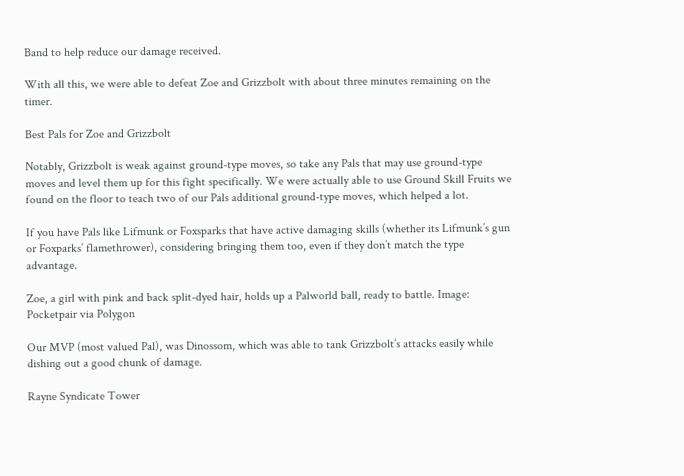Band to help reduce our damage received.

With all this, we were able to defeat Zoe and Grizzbolt with about three minutes remaining on the timer.

Best Pals for Zoe and Grizzbolt

Notably, Grizzbolt is weak against ground-type moves, so take any Pals that may use ground-type moves and level them up for this fight specifically. We were actually able to use Ground Skill Fruits we found on the floor to teach two of our Pals additional ground-type moves, which helped a lot.

If you have Pals like Lifmunk or Foxsparks that have active damaging skills (whether its Lifmunk’s gun or Foxparks’ flamethrower), considering bringing them too, even if they don’t match the type advantage.

Zoe, a girl with pink and back split-dyed hair, holds up a Palworld ball, ready to battle. Image: Pocketpair via Polygon

Our MVP (most valued Pal), was Dinossom, which was able to tank Grizzbolt’s attacks easily while dishing out a good chunk of damage.

Rayne Syndicate Tower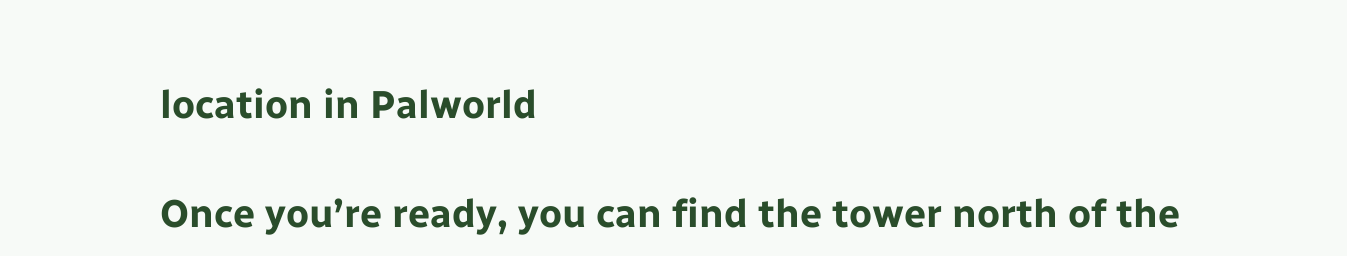location in Palworld

Once you’re ready, you can find the tower north of the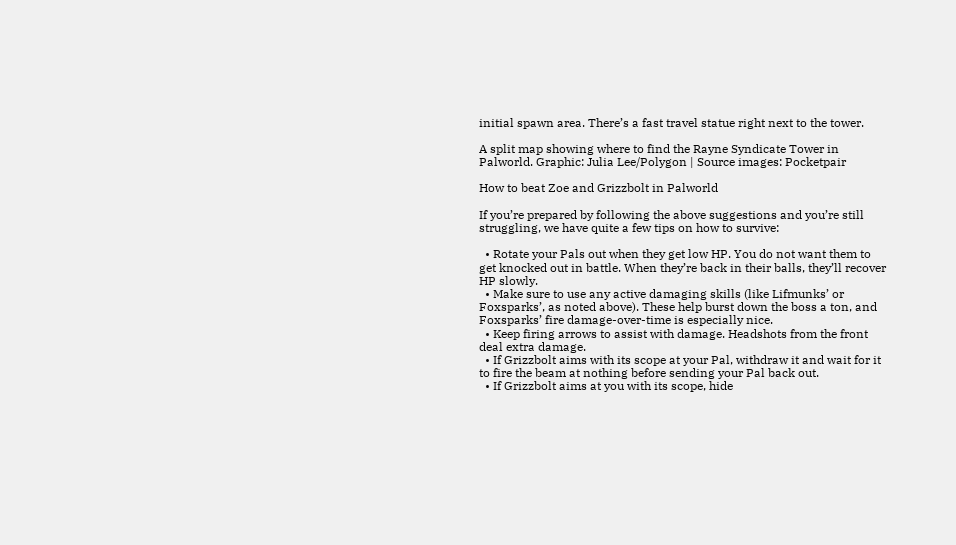initial spawn area. There’s a fast travel statue right next to the tower.

A split map showing where to find the Rayne Syndicate Tower in Palworld. Graphic: Julia Lee/Polygon | Source images: Pocketpair

How to beat Zoe and Grizzbolt in Palworld

If you’re prepared by following the above suggestions and you’re still struggling, we have quite a few tips on how to survive:

  • Rotate your Pals out when they get low HP. You do not want them to get knocked out in battle. When they’re back in their balls, they’ll recover HP slowly.
  • Make sure to use any active damaging skills (like Lifmunks’ or Foxsparks’, as noted above). These help burst down the boss a ton, and Foxsparks’ fire damage-over-time is especially nice.
  • Keep firing arrows to assist with damage. Headshots from the front deal extra damage.
  • If Grizzbolt aims with its scope at your Pal, withdraw it and wait for it to fire the beam at nothing before sending your Pal back out.
  • If Grizzbolt aims at you with its scope, hide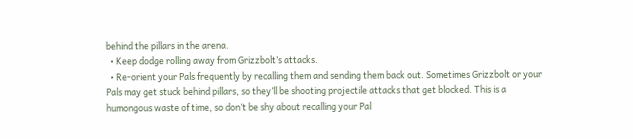behind the pillars in the arena.
  • Keep dodge rolling away from Grizzbolt’s attacks.
  • Re-orient your Pals frequently by recalling them and sending them back out. Sometimes Grizzbolt or your Pals may get stuck behind pillars, so they’ll be shooting projectile attacks that get blocked. This is a humongous waste of time, so don’t be shy about recalling your Pal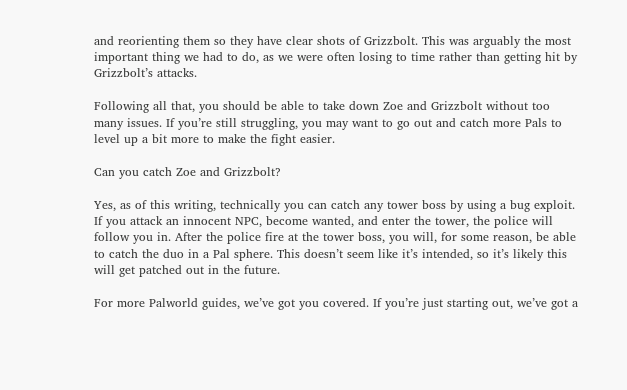and reorienting them so they have clear shots of Grizzbolt. This was arguably the most important thing we had to do, as we were often losing to time rather than getting hit by Grizzbolt’s attacks.

Following all that, you should be able to take down Zoe and Grizzbolt without too many issues. If you’re still struggling, you may want to go out and catch more Pals to level up a bit more to make the fight easier.

Can you catch Zoe and Grizzbolt?

Yes, as of this writing, technically you can catch any tower boss by using a bug exploit. If you attack an innocent NPC, become wanted, and enter the tower, the police will follow you in. After the police fire at the tower boss, you will, for some reason, be able to catch the duo in a Pal sphere. This doesn’t seem like it’s intended, so it’s likely this will get patched out in the future.

For more Palworld guides, we’ve got you covered. If you’re just starting out, we’ve got a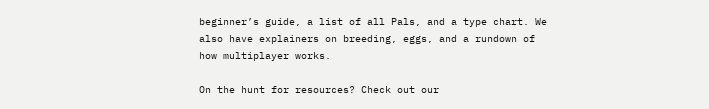beginner’s guide, a list of all Pals, and a type chart. We also have explainers on breeding, eggs, and a rundown of how multiplayer works.

On the hunt for resources? Check out our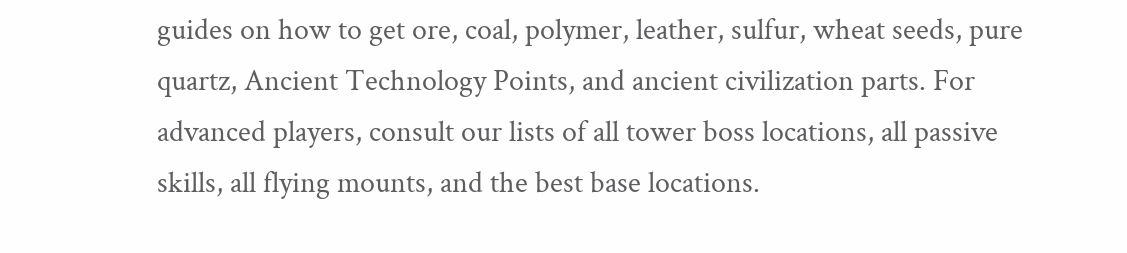guides on how to get ore, coal, polymer, leather, sulfur, wheat seeds, pure quartz, Ancient Technology Points, and ancient civilization parts. For advanced players, consult our lists of all tower boss locations, all passive skills, all flying mounts, and the best base locations.